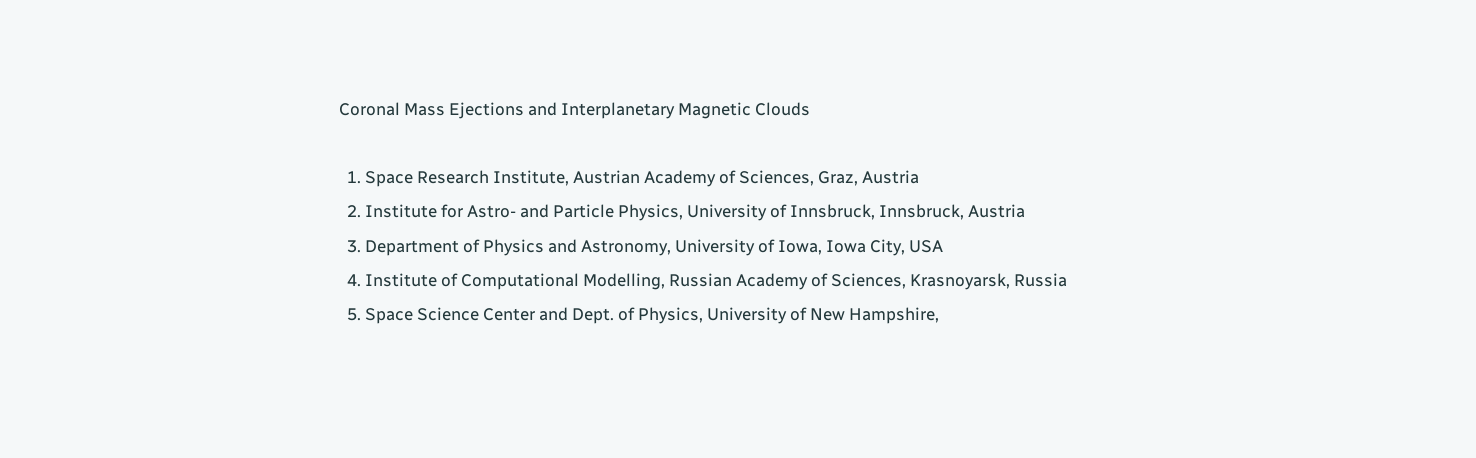Coronal Mass Ejections and Interplanetary Magnetic Clouds

  1. Space Research Institute, Austrian Academy of Sciences, Graz, Austria
  2. Institute for Astro- and Particle Physics, University of Innsbruck, Innsbruck, Austria
  3. Department of Physics and Astronomy, University of Iowa, Iowa City, USA
  4. Institute of Computational Modelling, Russian Academy of Sciences, Krasnoyarsk, Russia
  5. Space Science Center and Dept. of Physics, University of New Hampshire,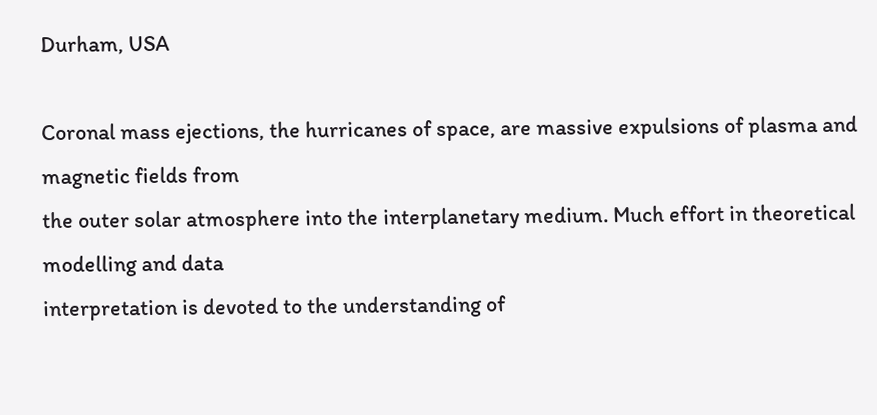Durham, USA

Coronal mass ejections, the hurricanes of space, are massive expulsions of plasma and magnetic fields from
the outer solar atmosphere into the interplanetary medium. Much effort in theoretical modelling and data
interpretation is devoted to the understanding of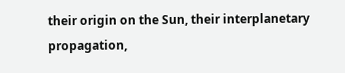their origin on the Sun, their interplanetary propagation,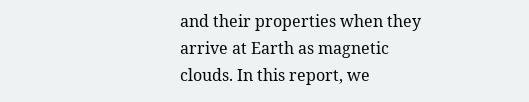and their properties when they arrive at Earth as magnetic clouds. In this report, we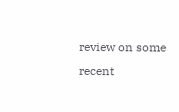review on some recent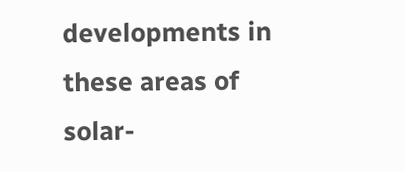developments in these areas of solar-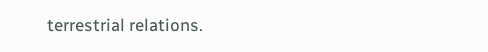terrestrial relations.